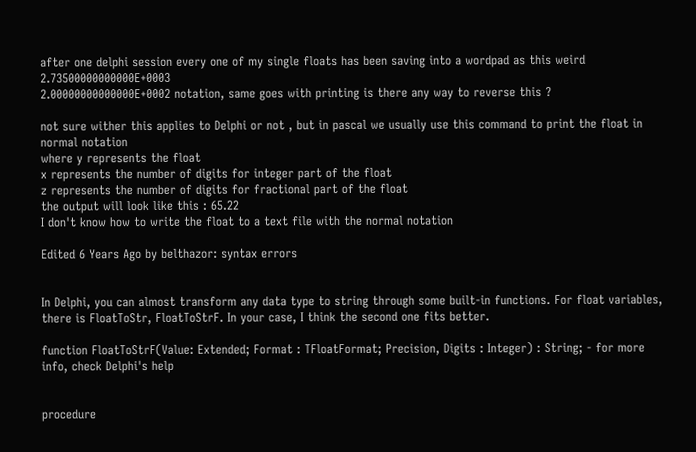after one delphi session every one of my single floats has been saving into a wordpad as this weird 2.73500000000000E+0003
2.00000000000000E+0002 notation, same goes with printing is there any way to reverse this ?

not sure wither this applies to Delphi or not , but in pascal we usually use this command to print the float in normal notation
where y represents the float
x represents the number of digits for integer part of the float
z represents the number of digits for fractional part of the float
the output will look like this : 65.22
I don't know how to write the float to a text file with the normal notation

Edited 6 Years Ago by belthazor: syntax errors


In Delphi, you can almost transform any data type to string through some built-in functions. For float variables, there is FloatToStr, FloatToStrF. In your case, I think the second one fits better.

function FloatToStrF(Value: Extended; Format : TFloatFormat; Precision, Digits : Integer) : String; - for more info, check Delphi's help


procedure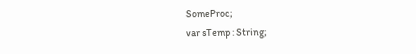SomeProc;
var sTemp : String;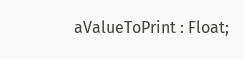aValueToPrint : Float;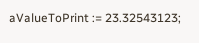aValueToPrint := 23.32543123;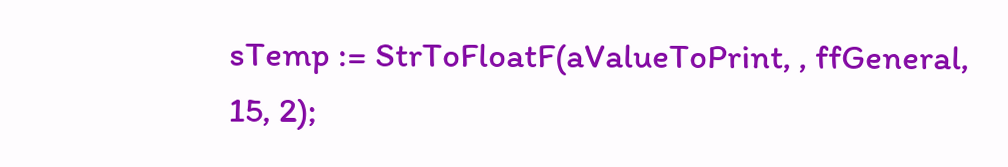sTemp := StrToFloatF(aValueToPrint, , ffGeneral, 15, 2);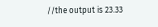//the output is 23.33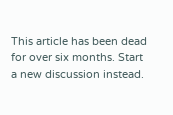This article has been dead for over six months. Start a new discussion instead.